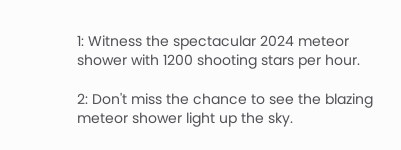1: Witness the spectacular 2024 meteor shower with 1200 shooting stars per hour.

2: Don't miss the chance to see the blazing meteor shower light up the sky.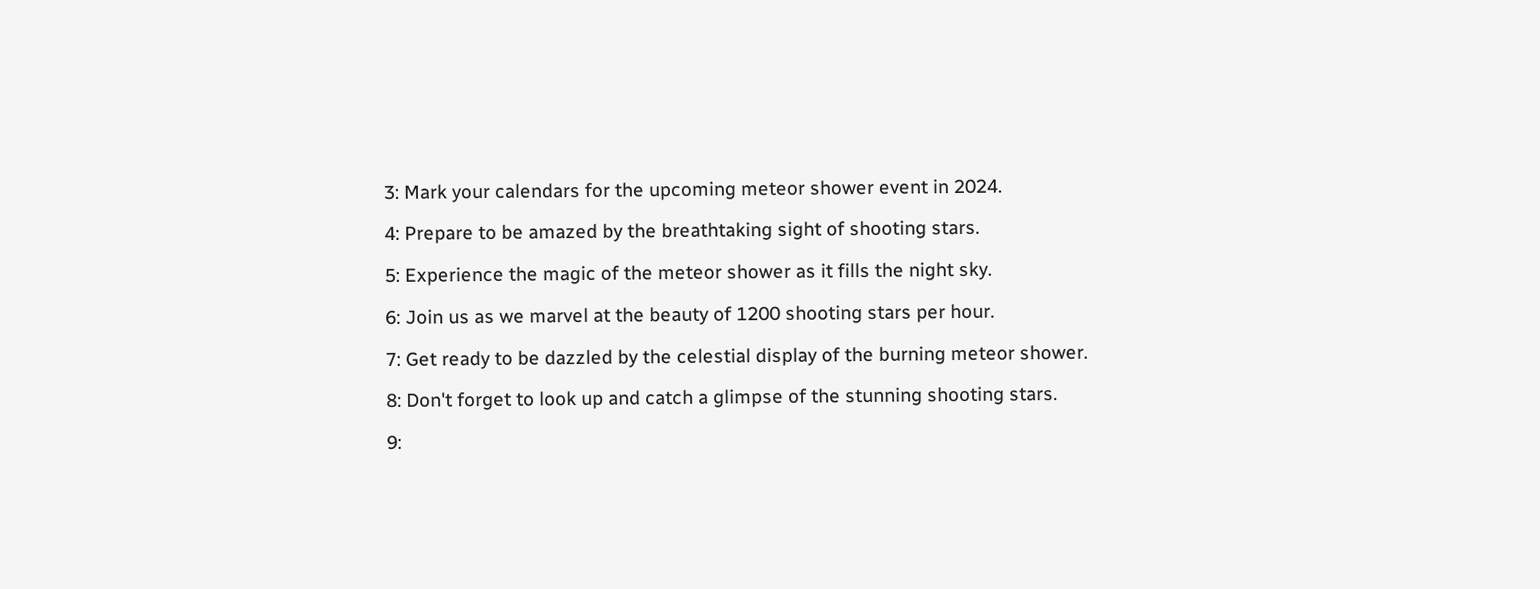3: Mark your calendars for the upcoming meteor shower event in 2024.

4: Prepare to be amazed by the breathtaking sight of shooting stars.

5: Experience the magic of the meteor shower as it fills the night sky.

6: Join us as we marvel at the beauty of 1200 shooting stars per hour.

7: Get ready to be dazzled by the celestial display of the burning meteor shower.

8: Don't forget to look up and catch a glimpse of the stunning shooting stars.

9: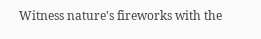Witness nature's fireworks with the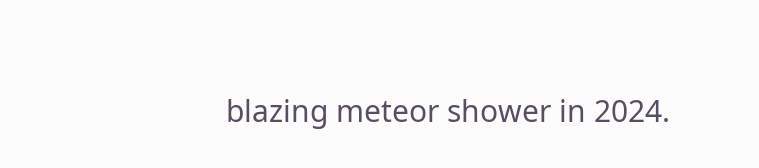blazing meteor shower in 2024.